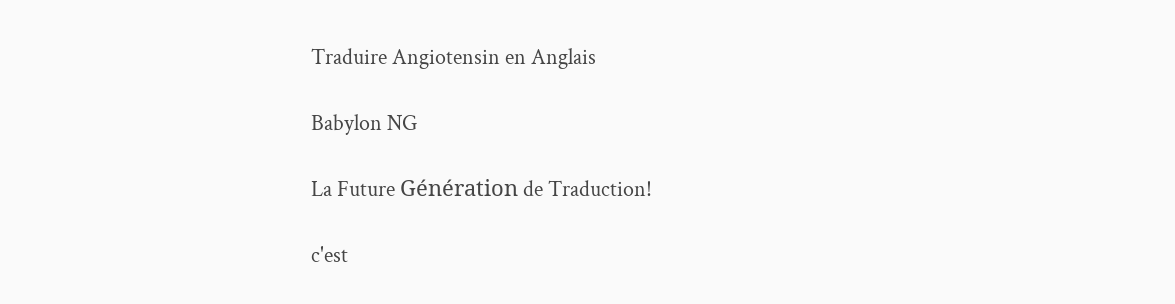Traduire Angiotensin en Anglais

Babylon NG

La Future Génération de Traduction!

c'est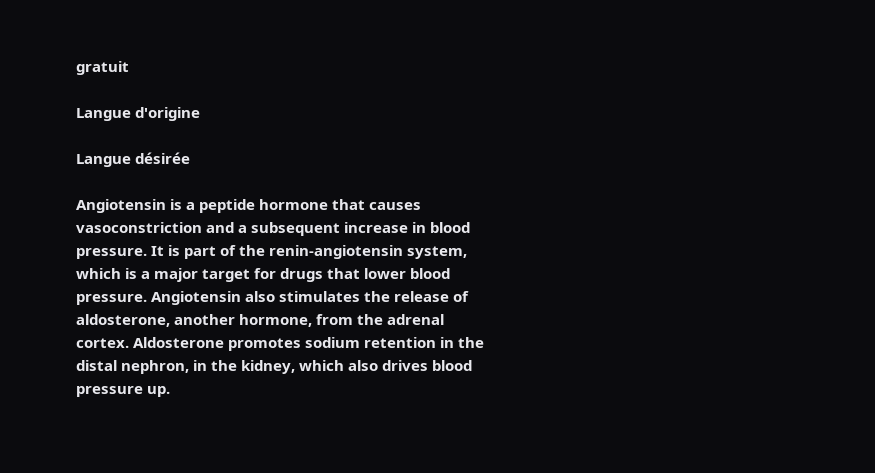gratuit

Langue d'origine

Langue désirée

Angiotensin is a peptide hormone that causes vasoconstriction and a subsequent increase in blood pressure. It is part of the renin-angiotensin system, which is a major target for drugs that lower blood pressure. Angiotensin also stimulates the release of aldosterone, another hormone, from the adrenal cortex. Aldosterone promotes sodium retention in the distal nephron, in the kidney, which also drives blood pressure up.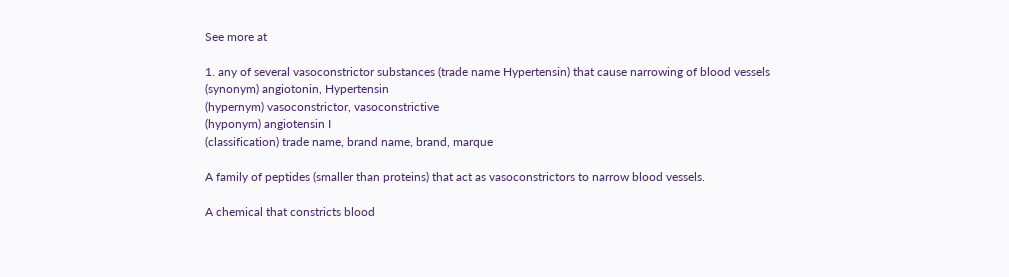See more at

1. any of several vasoconstrictor substances (trade name Hypertensin) that cause narrowing of blood vessels
(synonym) angiotonin, Hypertensin
(hypernym) vasoconstrictor, vasoconstrictive
(hyponym) angiotensin I
(classification) trade name, brand name, brand, marque

A family of peptides (smaller than proteins) that act as vasoconstrictors to narrow blood vessels.

A chemical that constricts blood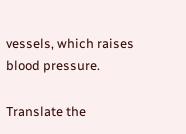vessels, which raises blood pressure.

Translate the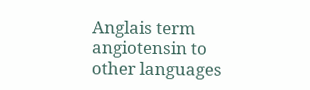Anglais term angiotensin to other languages